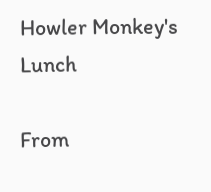Howler Monkey's Lunch

From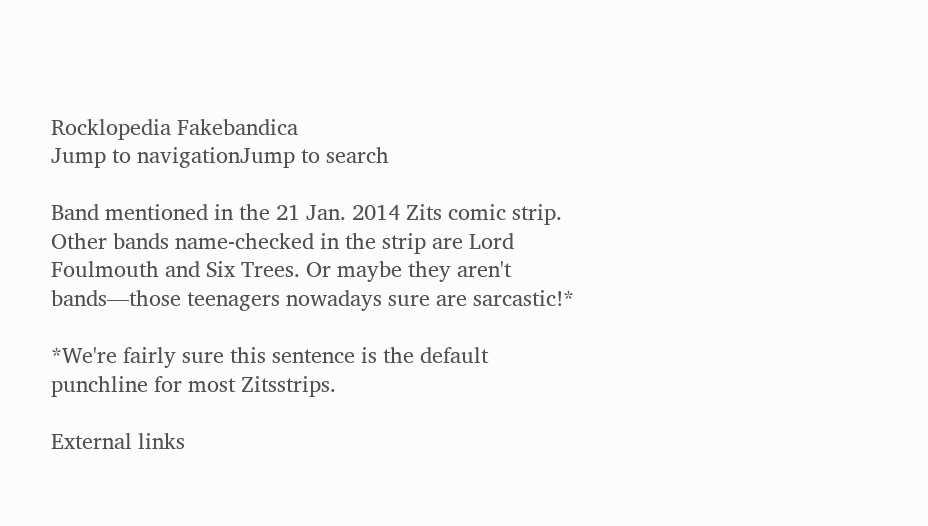Rocklopedia Fakebandica
Jump to navigationJump to search

Band mentioned in the 21 Jan. 2014 Zits comic strip. Other bands name-checked in the strip are Lord Foulmouth and Six Trees. Or maybe they aren't bands—those teenagers nowadays sure are sarcastic!*

*We're fairly sure this sentence is the default punchline for most Zitsstrips.

External links